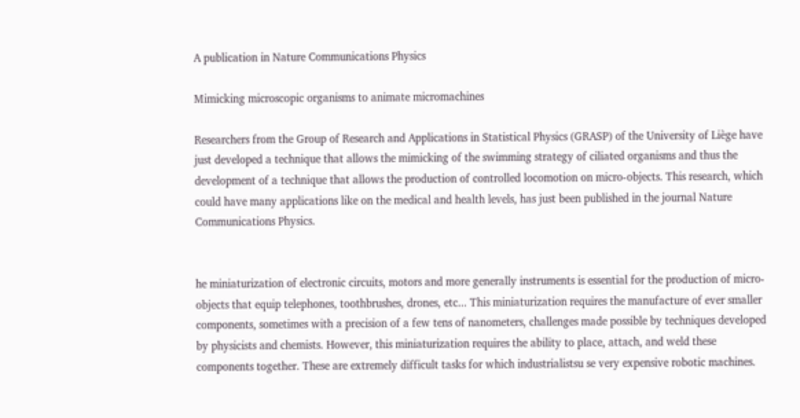A publication in Nature Communications Physics

Mimicking microscopic organisms to animate micromachines

Researchers from the Group of Research and Applications in Statistical Physics (GRASP) of the University of Liège have just developed a technique that allows the mimicking of the swimming strategy of ciliated organisms and thus the development of a technique that allows the production of controlled locomotion on micro-objects. This research, which could have many applications like on the medical and health levels, has just been published in the journal Nature Communications Physics.


he miniaturization of electronic circuits, motors and more generally instruments is essential for the production of micro-objects that equip telephones, toothbrushes, drones, etc... This miniaturization requires the manufacture of ever smaller components, sometimes with a precision of a few tens of nanometers, challenges made possible by techniques developed by physicists and chemists. However, this miniaturization requires the ability to place, attach, and weld these components together. These are extremely difficult tasks for which industrialistsu se very expensive robotic machines.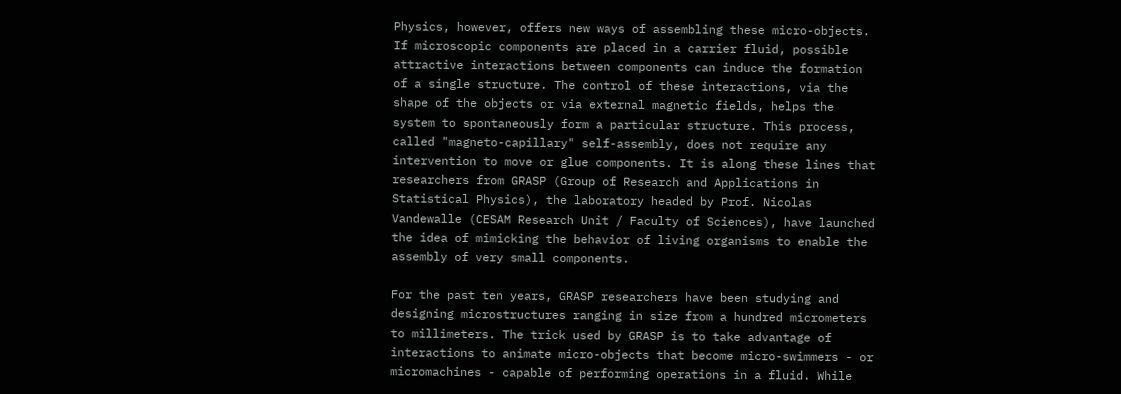Physics, however, offers new ways of assembling these micro-objects. If microscopic components are placed in a carrier fluid, possible attractive interactions between components can induce the formation of a single structure. The control of these interactions, via the shape of the objects or via external magnetic fields, helps the system to spontaneously form a particular structure. This process, called "magneto-capillary" self-assembly, does not require any intervention to move or glue components. It is along these lines that researchers from GRASP (Group of Research and Applications in Statistical Physics), the laboratory headed by Prof. Nicolas Vandewalle (CESAM Research Unit / Faculty of Sciences), have launched the idea of mimicking the behavior of living organisms to enable the assembly of very small components.

For the past ten years, GRASP researchers have been studying and designing microstructures ranging in size from a hundred micrometers to millimeters. The trick used by GRASP is to take advantage of interactions to animate micro-objects that become micro-swimmers - or micromachines - capable of performing operations in a fluid. While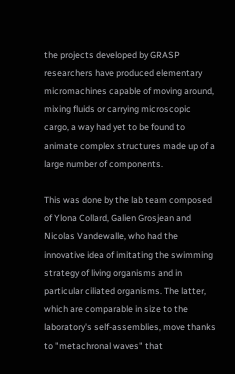the projects developed by GRASP researchers have produced elementary micromachines capable of moving around, mixing fluids or carrying microscopic cargo, a way had yet to be found to animate complex structures made up of a large number of components.

This was done by the lab team composed of Ylona Collard, Galien Grosjean and Nicolas Vandewalle, who had the innovative idea of imitating the swimming strategy of living organisms and in particular ciliated organisms. The latter, which are comparable in size to the laboratory's self-assemblies, move thanks to "metachronal waves" that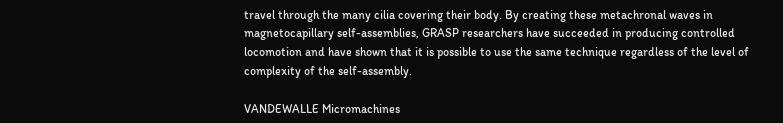travel through the many cilia covering their body. By creating these metachronal waves in magnetocapillary self-assemblies, GRASP researchers have succeeded in producing controlled locomotion and have shown that it is possible to use the same technique regardless of the level of complexity of the self-assembly.

VANDEWALLE Micromachines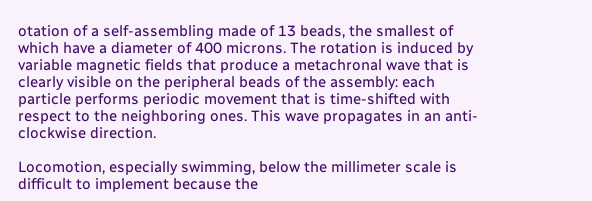otation of a self-assembling made of 13 beads, the smallest of which have a diameter of 400 microns. The rotation is induced by variable magnetic fields that produce a metachronal wave that is clearly visible on the peripheral beads of the assembly: each particle performs periodic movement that is time-shifted with respect to the neighboring ones. This wave propagates in an anti-clockwise direction.

Locomotion, especially swimming, below the millimeter scale is difficult to implement because the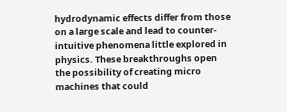hydrodynamic effects differ from those on a large scale and lead to counter-intuitive phenomena little explored in physics. These breakthroughs open the possibility of creating micro machines that could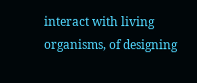interact with living organisms, of designing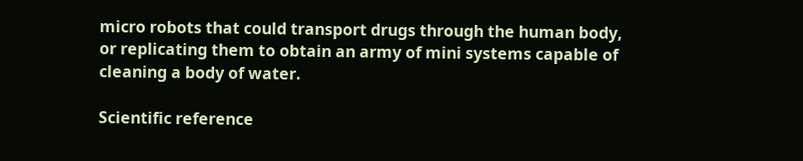micro robots that could transport drugs through the human body, or replicating them to obtain an army of mini systems capable of cleaning a body of water.

Scientific reference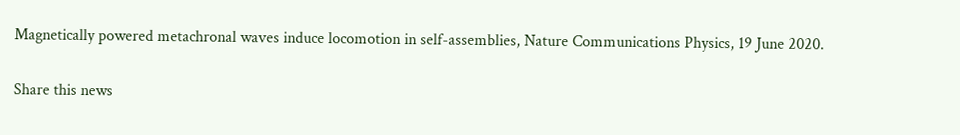Magnetically powered metachronal waves induce locomotion in self-assemblies, Nature Communications Physics, 19 June 2020.

Share this news